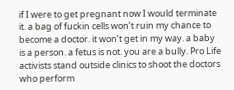if I were to get pregnant now I would terminate it. a bag of fuckin cells won’t ruin my chance to become a doctor. it won’t get in my way. a baby is a person. a fetus is not. you are a bully. Pro Life activists stand outside clinics to shoot the doctors who perform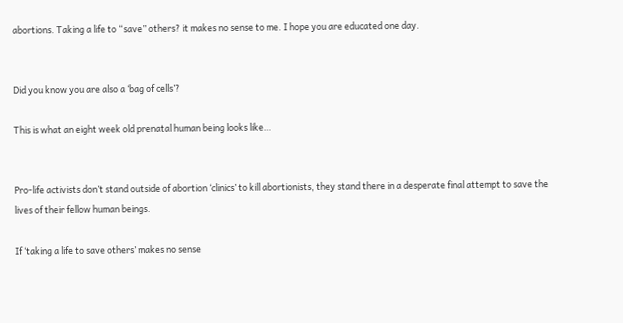abortions. Taking a life to “save” others? it makes no sense to me. I hope you are educated one day.


Did you know you are also a ‘bag of cells’?

This is what an eight week old prenatal human being looks like…


Pro-life activists don’t stand outside of abortion ‘clinics’ to kill abortionists, they stand there in a desperate final attempt to save the lives of their fellow human beings.

If ‘taking a life to save others’ makes no sense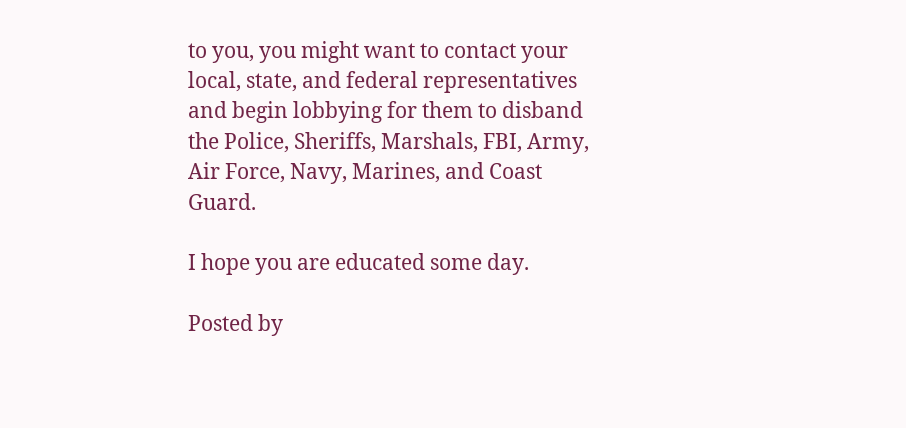to you, you might want to contact your local, state, and federal representatives and begin lobbying for them to disband the Police, Sheriffs, Marshals, FBI, Army, Air Force, Navy, Marines, and Coast Guard.

I hope you are educated some day.

Posted by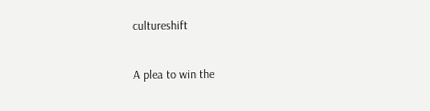cultureshift

A plea to win the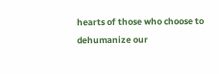hearts of those who choose to dehumanize our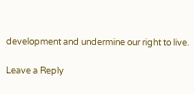development and undermine our right to live.

Leave a Reply